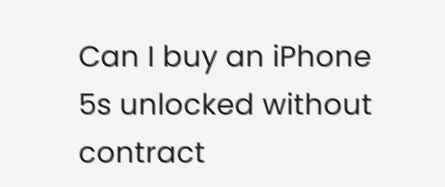Can I buy an iPhone 5s unlocked without contract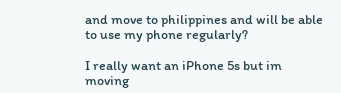and move to philippines and will be able to use my phone regularly?

I really want an iPhone 5s but im moving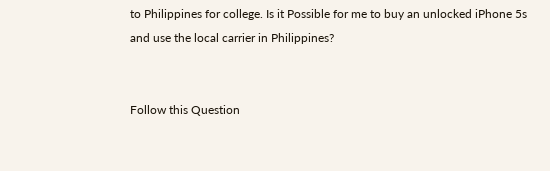to Philippines for college. Is it Possible for me to buy an unlocked iPhone 5s and use the local carrier in Philippines?


Follow this Question